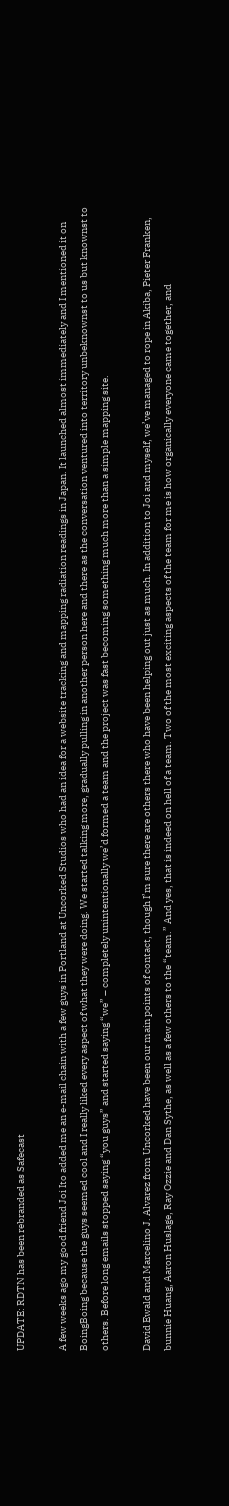UPDATE: RDTN has been rebranded as Safecast

A few weeks ago my good friend Joi Ito added me an e-mail chain with a few guys in Portland at Uncorked Studios who had an idea for a website tracking and mapping radiation readings in Japan. It launched almost immediately and I mentioned it on BoingBoing because the guys seemed cool and I really liked every aspect of what they were doing. We started talking more, gradually pulling in another person here and there as the conversation ventured into territory unbeknownst to us but knownst to others. Before long emails stopped saying “you guys” and started saying “we” – completely unintentionally we’d formed a team and the project was fast becoming something much more than a simple mapping site.

David Ewald and Marcelino J. Alvarez from Uncorked have been our main points of contact, though I’m sure there are others there who have been helping out just as much. In addition to Joi and myself, we’ve managed to rope in Akiba, Pieter Franken, bunnie Huang, Aaron Huslage, Ray Ozzie and Dan Sythe, as well as a few others to the “team.” And yes, that is indeed on hell of a team. Two of the most exciting aspects of the team for me is how organically everyone came together, and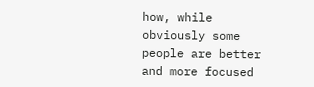how, while obviously some people are better and more focused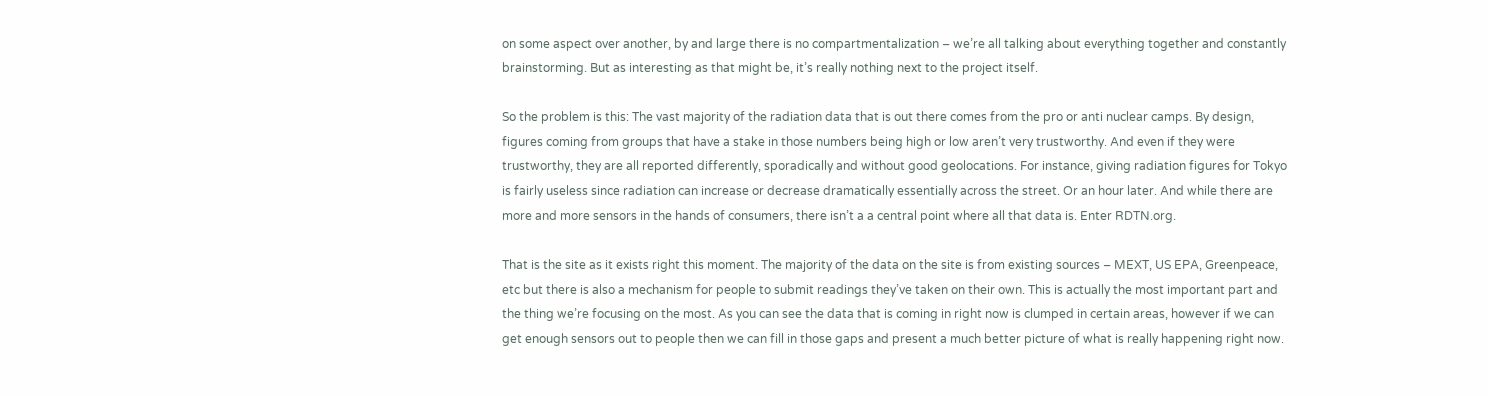on some aspect over another, by and large there is no compartmentalization – we’re all talking about everything together and constantly brainstorming. But as interesting as that might be, it’s really nothing next to the project itself.

So the problem is this: The vast majority of the radiation data that is out there comes from the pro or anti nuclear camps. By design, figures coming from groups that have a stake in those numbers being high or low aren’t very trustworthy. And even if they were trustworthy, they are all reported differently, sporadically and without good geolocations. For instance, giving radiation figures for Tokyo is fairly useless since radiation can increase or decrease dramatically essentially across the street. Or an hour later. And while there are more and more sensors in the hands of consumers, there isn’t a a central point where all that data is. Enter RDTN.org.

That is the site as it exists right this moment. The majority of the data on the site is from existing sources – MEXT, US EPA, Greenpeace, etc but there is also a mechanism for people to submit readings they’ve taken on their own. This is actually the most important part and the thing we’re focusing on the most. As you can see the data that is coming in right now is clumped in certain areas, however if we can get enough sensors out to people then we can fill in those gaps and present a much better picture of what is really happening right now.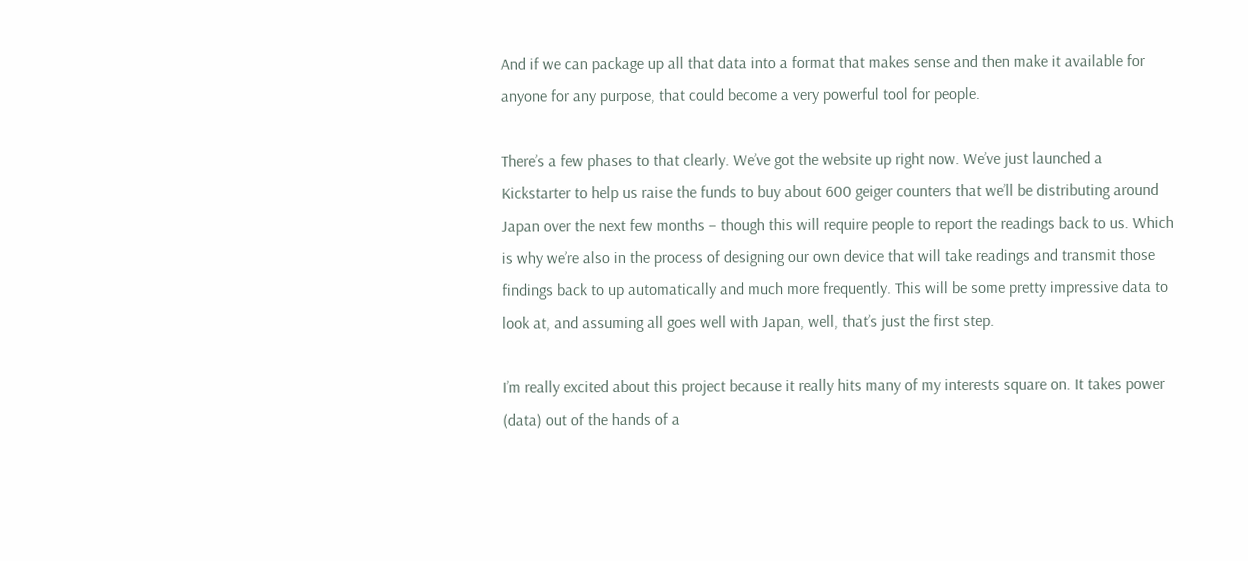And if we can package up all that data into a format that makes sense and then make it available for anyone for any purpose, that could become a very powerful tool for people.

There’s a few phases to that clearly. We’ve got the website up right now. We’ve just launched a Kickstarter to help us raise the funds to buy about 600 geiger counters that we’ll be distributing around Japan over the next few months – though this will require people to report the readings back to us. Which is why we’re also in the process of designing our own device that will take readings and transmit those findings back to up automatically and much more frequently. This will be some pretty impressive data to look at, and assuming all goes well with Japan, well, that’s just the first step.

I’m really excited about this project because it really hits many of my interests square on. It takes power (data) out of the hands of a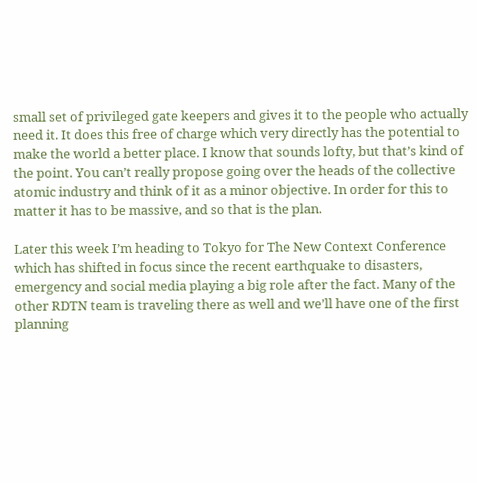small set of privileged gate keepers and gives it to the people who actually need it. It does this free of charge which very directly has the potential to make the world a better place. I know that sounds lofty, but that’s kind of the point. You can’t really propose going over the heads of the collective atomic industry and think of it as a minor objective. In order for this to matter it has to be massive, and so that is the plan.

Later this week I’m heading to Tokyo for The New Context Conference which has shifted in focus since the recent earthquake to disasters, emergency and social media playing a big role after the fact. Many of the other RDTN team is traveling there as well and we’ll have one of the first planning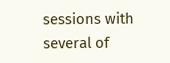sessions with several of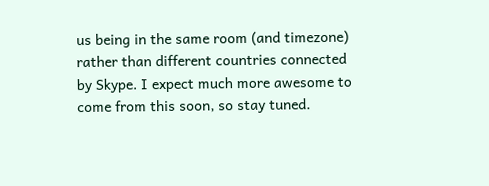us being in the same room (and timezone) rather than different countries connected by Skype. I expect much more awesome to come from this soon, so stay tuned.